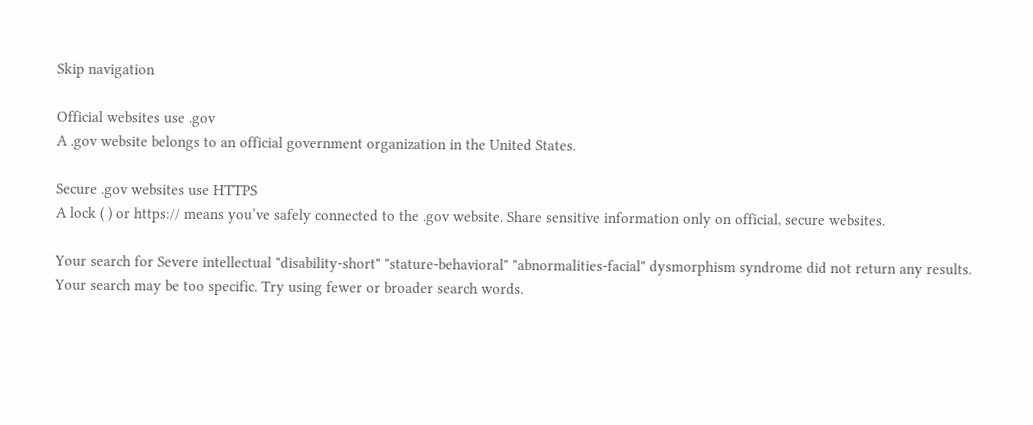Skip navigation

Official websites use .gov
A .gov website belongs to an official government organization in the United States.

Secure .gov websites use HTTPS
A lock ( ) or https:// means you’ve safely connected to the .gov website. Share sensitive information only on official, secure websites.

Your search for Severe intellectual "disability-short" "stature-behavioral" "abnormalities-facial" dysmorphism syndrome did not return any results.
Your search may be too specific. Try using fewer or broader search words.